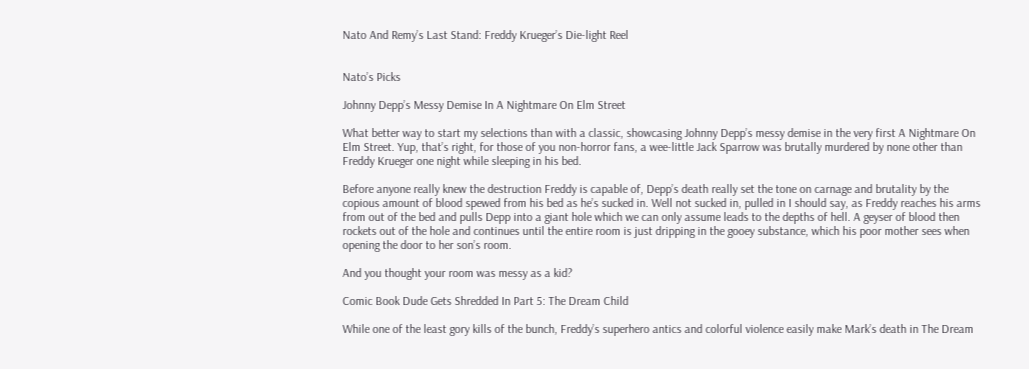Nato And Remy’s Last Stand: Freddy Krueger’s Die-light Reel


Nato’s Picks

Johnny Depp’s Messy Demise In A Nightmare On Elm Street

What better way to start my selections than with a classic, showcasing Johnny Depp’s messy demise in the very first A Nightmare On Elm Street. Yup, that’s right, for those of you non-horror fans, a wee-little Jack Sparrow was brutally murdered by none other than Freddy Krueger one night while sleeping in his bed.

Before anyone really knew the destruction Freddy is capable of, Depp’s death really set the tone on carnage and brutality by the copious amount of blood spewed from his bed as he’s sucked in. Well not sucked in, pulled in I should say, as Freddy reaches his arms from out of the bed and pulls Depp into a giant hole which we can only assume leads to the depths of hell. A geyser of blood then rockets out of the hole and continues until the entire room is just dripping in the gooey substance, which his poor mother sees when opening the door to her son’s room.

And you thought your room was messy as a kid?

Comic Book Dude Gets Shredded In Part 5: The Dream Child

While one of the least gory kills of the bunch, Freddy’s superhero antics and colorful violence easily make Mark’s death in The Dream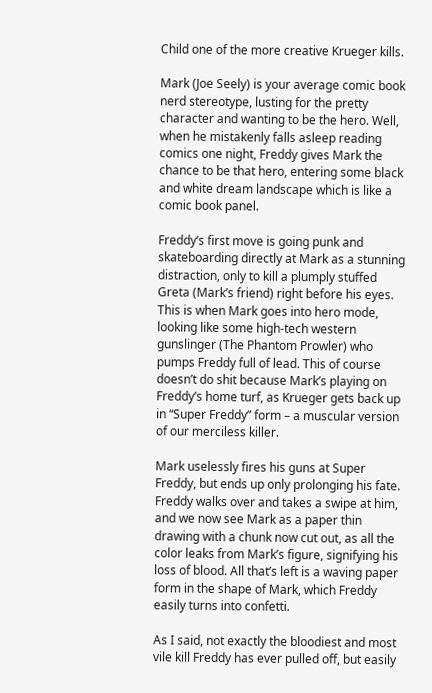Child one of the more creative Krueger kills.

Mark (Joe Seely) is your average comic book nerd stereotype, lusting for the pretty character and wanting to be the hero. Well, when he mistakenly falls asleep reading comics one night, Freddy gives Mark the chance to be that hero, entering some black and white dream landscape which is like a comic book panel.

Freddy’s first move is going punk and skateboarding directly at Mark as a stunning distraction, only to kill a plumply stuffed Greta (Mark’s friend) right before his eyes. This is when Mark goes into hero mode, looking like some high-tech western gunslinger (The Phantom Prowler) who pumps Freddy full of lead. This of course doesn’t do shit because Mark’s playing on Freddy’s home turf, as Krueger gets back up in “Super Freddy” form – a muscular version of our merciless killer.

Mark uselessly fires his guns at Super Freddy, but ends up only prolonging his fate. Freddy walks over and takes a swipe at him, and we now see Mark as a paper thin drawing with a chunk now cut out, as all the color leaks from Mark’s figure, signifying his loss of blood. All that’s left is a waving paper form in the shape of Mark, which Freddy easily turns into confetti.

As I said, not exactly the bloodiest and most vile kill Freddy has ever pulled off, but easily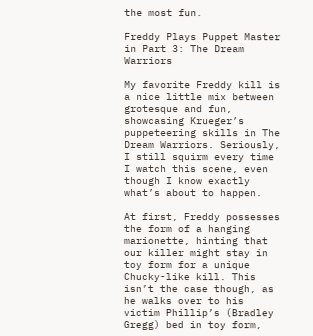the most fun.

Freddy Plays Puppet Master in Part 3: The Dream Warriors

My favorite Freddy kill is a nice little mix between grotesque and fun, showcasing Krueger’s puppeteering skills in The Dream Warriors. Seriously, I still squirm every time I watch this scene, even though I know exactly what’s about to happen.

At first, Freddy possesses the form of a hanging marionette, hinting that our killer might stay in toy form for a unique Chucky-like kill. This isn’t the case though, as he walks over to his victim Phillip’s (Bradley Gregg) bed in toy form,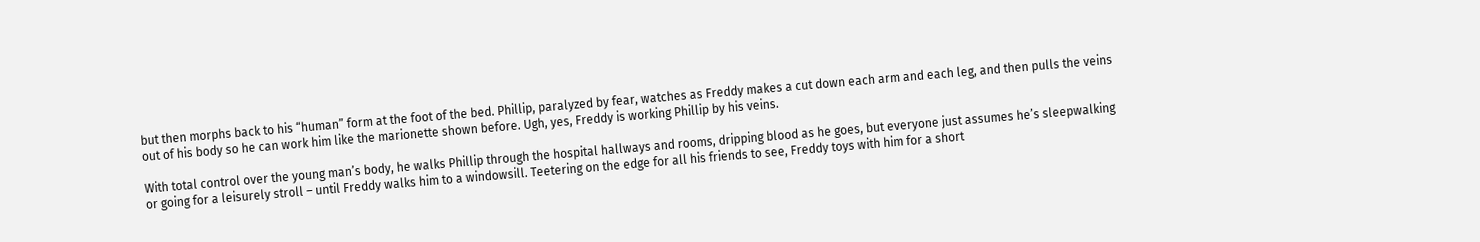but then morphs back to his “human” form at the foot of the bed. Phillip, paralyzed by fear, watches as Freddy makes a cut down each arm and each leg, and then pulls the veins out of his body so he can work him like the marionette shown before. Ugh, yes, Freddy is working Phillip by his veins.

With total control over the young man’s body, he walks Phillip through the hospital hallways and rooms, dripping blood as he goes, but everyone just assumes he’s sleepwalking or going for a leisurely stroll – until Freddy walks him to a windowsill. Teetering on the edge for all his friends to see, Freddy toys with him for a short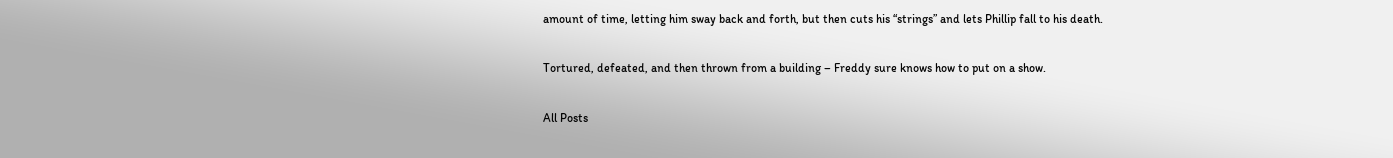amount of time, letting him sway back and forth, but then cuts his “strings” and lets Phillip fall to his death.

Tortured, defeated, and then thrown from a building – Freddy sure knows how to put on a show.

All Posts